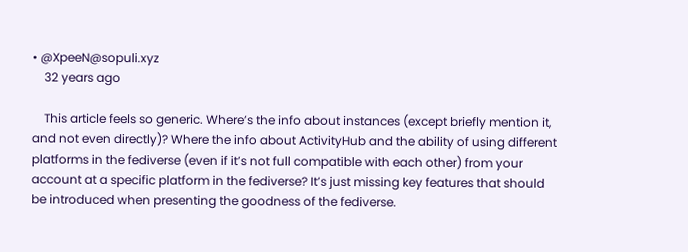• @XpeeN@sopuli.xyz
    32 years ago

    This article feels so generic. Where’s the info about instances (except briefly mention it, and not even directly)? Where the info about ActivityHub and the ability of using different platforms in the fediverse (even if it’s not full compatible with each other) from your account at a specific platform in the fediverse? It’s just missing key features that should be introduced when presenting the goodness of the fediverse.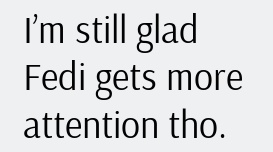I’m still glad Fedi gets more attention tho.